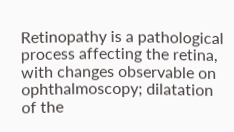Retinopathy is a pathological process affecting the retina, with changes observable on ophthalmoscopy; dilatation of the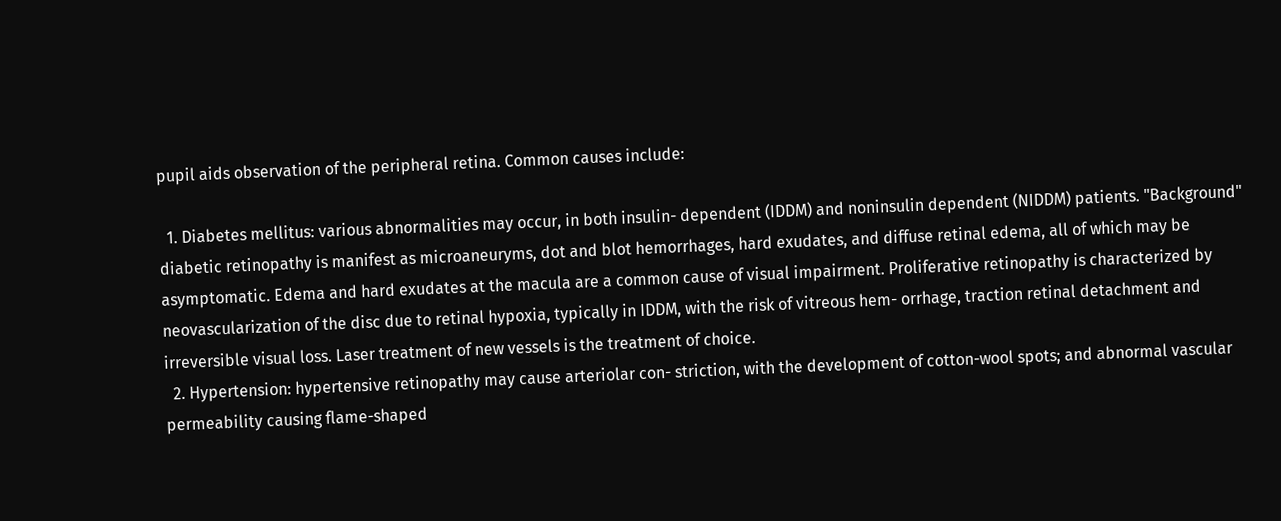pupil aids observation of the peripheral retina. Common causes include:

  1. Diabetes mellitus: various abnormalities may occur, in both insulin- dependent (IDDM) and noninsulin dependent (NIDDM) patients. "Background" diabetic retinopathy is manifest as microaneuryms, dot and blot hemorrhages, hard exudates, and diffuse retinal edema, all of which may be asymptomatic. Edema and hard exudates at the macula are a common cause of visual impairment. Proliferative retinopathy is characterized by neovascularization of the disc due to retinal hypoxia, typically in IDDM, with the risk of vitreous hem- orrhage, traction retinal detachment and irreversible visual loss. Laser treatment of new vessels is the treatment of choice.
  2. Hypertension: hypertensive retinopathy may cause arteriolar con- striction, with the development of cotton-wool spots; and abnormal vascular permeability causing flame-shaped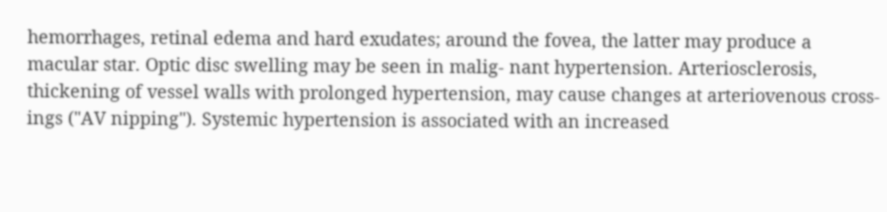hemorrhages, retinal edema and hard exudates; around the fovea, the latter may produce a macular star. Optic disc swelling may be seen in malig- nant hypertension. Arteriosclerosis, thickening of vessel walls with prolonged hypertension, may cause changes at arteriovenous cross- ings ("AV nipping"). Systemic hypertension is associated with an increased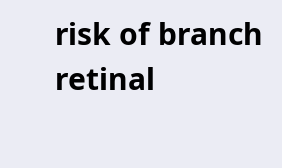risk of branch retinal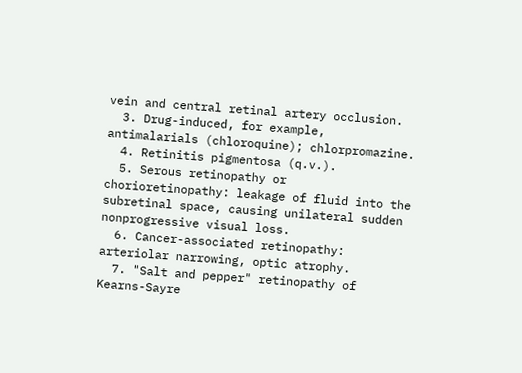vein and central retinal artery occlusion.
  3. Drug-induced, for example, antimalarials (chloroquine); chlorpromazine.
  4. Retinitis pigmentosa (q.v.).
  5. Serous retinopathy or chorioretinopathy: leakage of fluid into the subretinal space, causing unilateral sudden nonprogressive visual loss.
  6. Cancer-associated retinopathy: arteriolar narrowing, optic atrophy.
  7. "Salt and pepper" retinopathy of Kearns-Sayre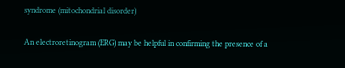syndrome (mitochondrial disorder)

An electroretinogram (ERG) may be helpful in confirming the presence of a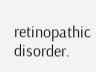retinopathic disorder.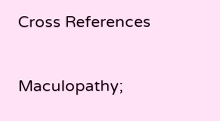Cross References

Maculopathy;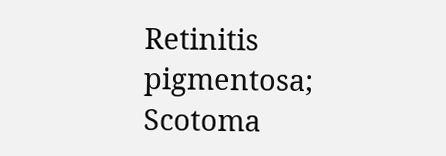Retinitis pigmentosa; Scotoma